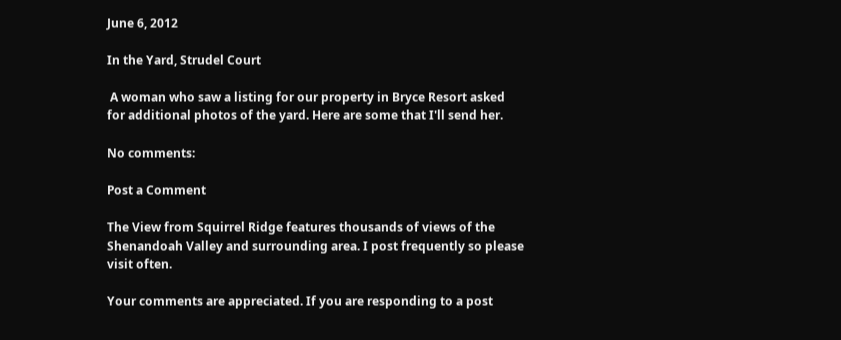June 6, 2012

In the Yard, Strudel Court

 A woman who saw a listing for our property in Bryce Resort asked for additional photos of the yard. Here are some that I'll send her.

No comments:

Post a Comment

The View from Squirrel Ridge features thousands of views of the Shenandoah Valley and surrounding area. I post frequently so please visit often.

Your comments are appreciated. If you are responding to a post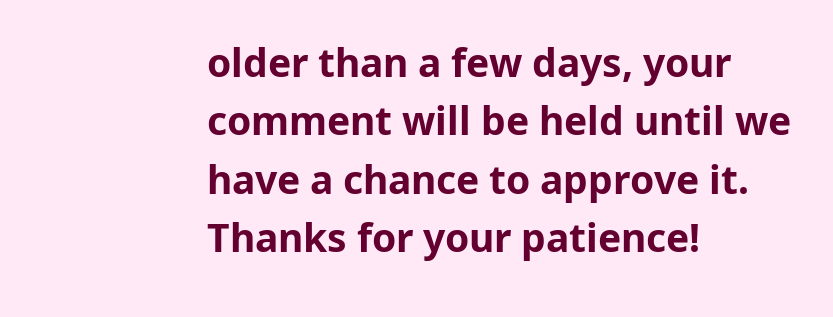older than a few days, your comment will be held until we have a chance to approve it. Thanks for your patience!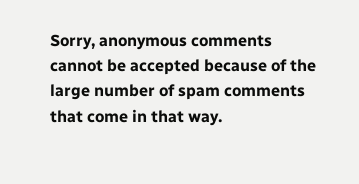Sorry, anonymous comments cannot be accepted because of the large number of spam comments that come in that way.